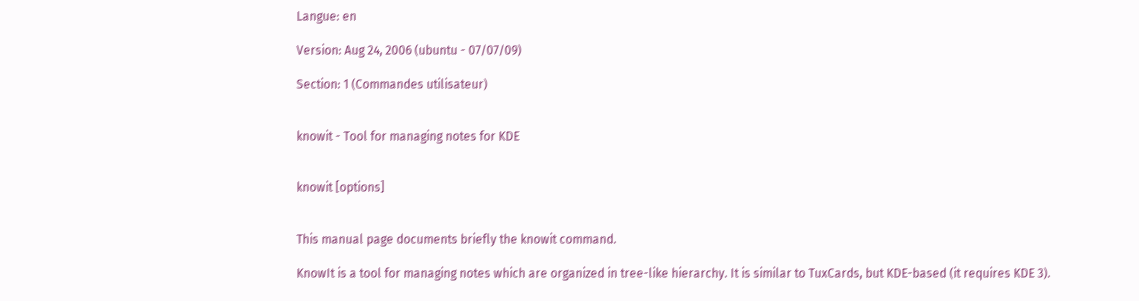Langue: en

Version: Aug 24, 2006 (ubuntu - 07/07/09)

Section: 1 (Commandes utilisateur)


knowit - Tool for managing notes for KDE


knowit [options]


This manual page documents briefly the knowit command.

KnowIt is a tool for managing notes which are organized in tree-like hierarchy. It is similar to TuxCards, but KDE-based (it requires KDE 3).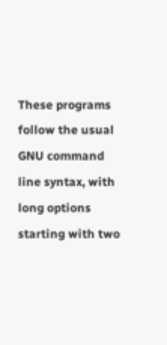These programs follow the usual GNU command line syntax, with long options starting with two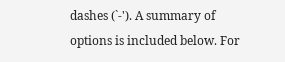dashes (`-'). A summary of options is included below. For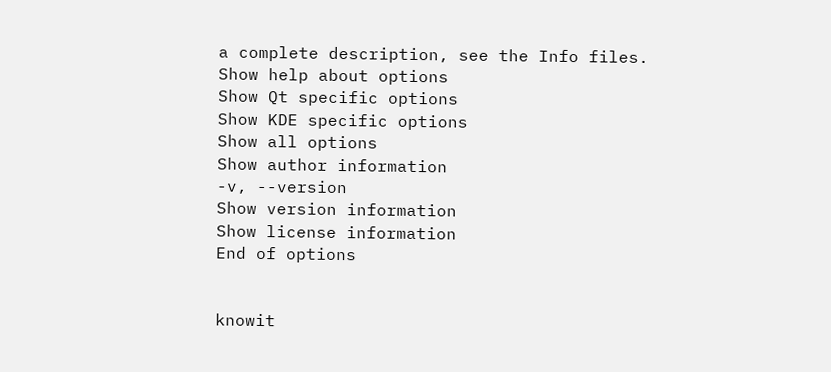a complete description, see the Info files.
Show help about options
Show Qt specific options
Show KDE specific options
Show all options
Show author information
-v, --version
Show version information
Show license information
End of options


knowit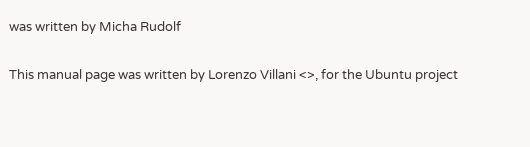was written by Micha Rudolf

This manual page was written by Lorenzo Villani <>, for the Ubuntu project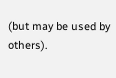(but may be used by others).